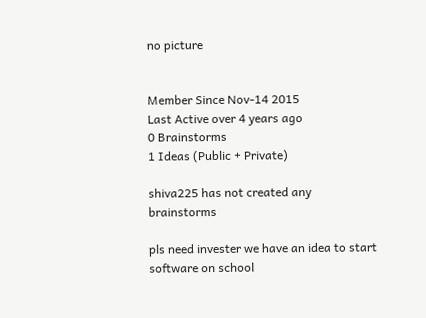no picture


Member Since Nov-14 2015
Last Active over 4 years ago
0 Brainstorms
1 Ideas (Public + Private)

shiva225 has not created any brainstorms

pls need invester we have an idea to start software on school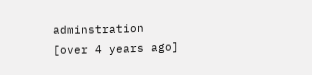adminstration [over 4 years ago]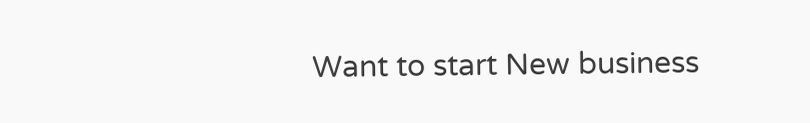Want to start New business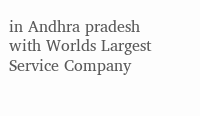in Andhra pradesh with Worlds Largest Service Company